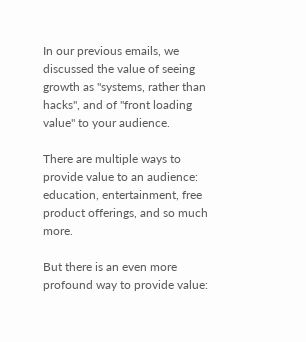In our previous emails, we discussed the value of seeing growth as "systems, rather than hacks", and of "front loading value" to your audience.

There are multiple ways to provide value to an audience: education, entertainment, free product offerings, and so much more.

But there is an even more profound way to provide value: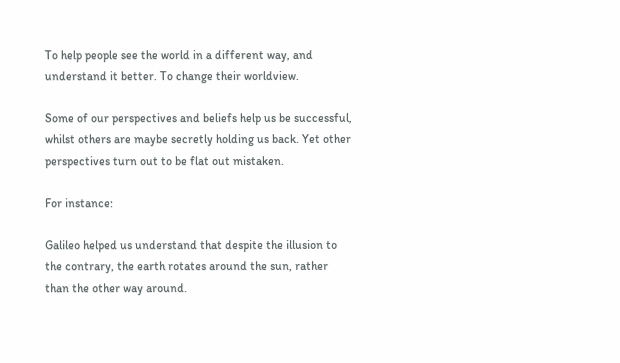To help people see the world in a different way, and understand it better. To change their worldview.

Some of our perspectives and beliefs help us be successful, whilst others are maybe secretly holding us back. Yet other perspectives turn out to be flat out mistaken.

For instance:

Galileo helped us understand that despite the illusion to the contrary, the earth rotates around the sun, rather than the other way around.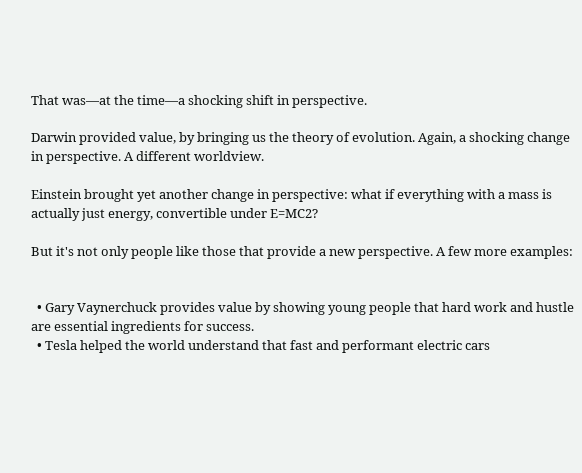That was—at the time—a shocking shift in perspective.

Darwin provided value, by bringing us the theory of evolution. Again, a shocking change in perspective. A different worldview.

Einstein brought yet another change in perspective: what if everything with a mass is actually just energy, convertible under E=MC2?

But it's not only people like those that provide a new perspective. A few more examples:


  • Gary Vaynerchuck provides value by showing young people that hard work and hustle are essential ingredients for success.
  • Tesla helped the world understand that fast and performant electric cars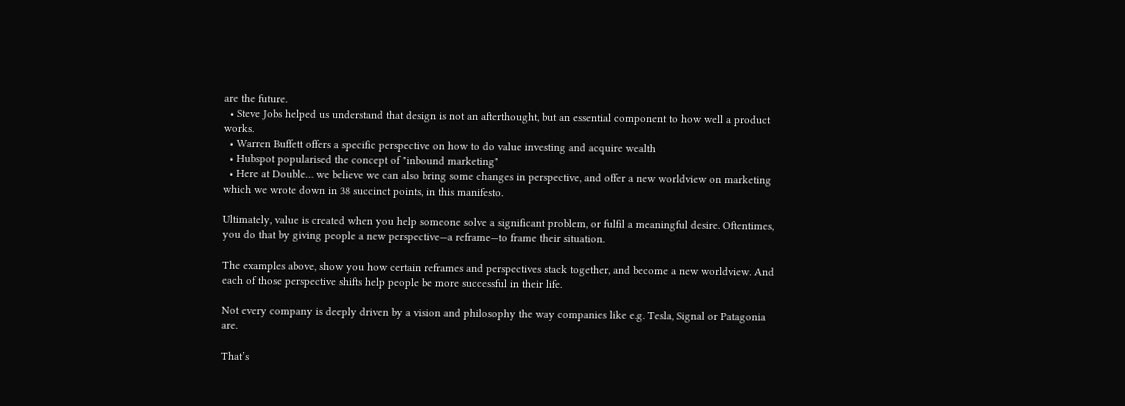are the future.
  • Steve Jobs helped us understand that design is not an afterthought, but an essential component to how well a product works.
  • Warren Buffett offers a specific perspective on how to do value investing and acquire wealth
  • Hubspot popularised the concept of "inbound marketing"
  • Here at Double… we believe we can also bring some changes in perspective, and offer a new worldview on marketing which we wrote down in 38 succinct points, in this manifesto.

Ultimately, value is created when you help someone solve a significant problem, or fulfil a meaningful desire. Oftentimes, you do that by giving people a new perspective—a reframe—to frame their situation.

The examples above, show you how certain reframes and perspectives stack together, and become a new worldview. And each of those perspective shifts help people be more successful in their life.

Not every company is deeply driven by a vision and philosophy the way companies like e.g. Tesla, Signal or Patagonia are.

That’s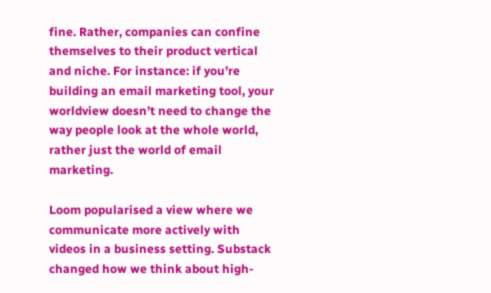fine. Rather, companies can confine themselves to their product vertical and niche. For instance: if you’re building an email marketing tool, your worldview doesn’t need to change the way people look at the whole world, rather just the world of email marketing.

Loom popularised a view where we communicate more actively with videos in a business setting. Substack changed how we think about high-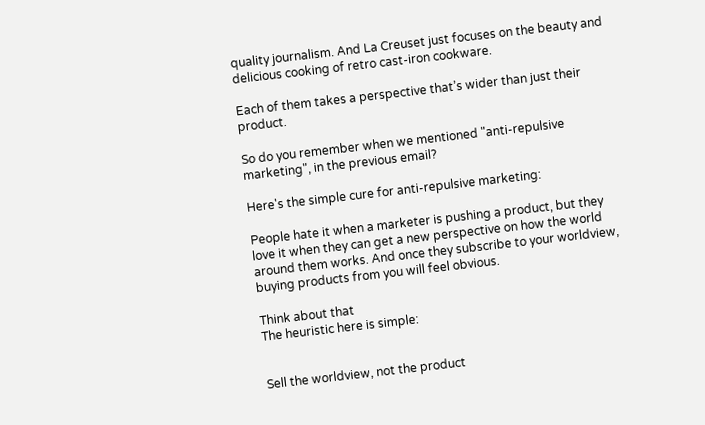quality journalism. And La Creuset just focuses on the beauty and delicious cooking of retro cast-iron cookware.

Each of them takes a perspective that’s wider than just their product.

So do you remember when we mentioned "anti-repulsive marketing", in the previous email?

Here's the simple cure for anti-repulsive marketing:

People hate it when a marketer is pushing a product, but they love it when they can get a new perspective on how the world around them works. And once they subscribe to your worldview, buying products from you will feel obvious.

Think about that
The heuristic here is simple:


Sell the worldview, not the product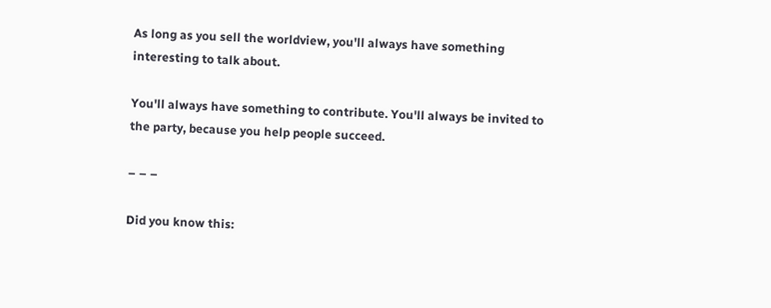As long as you sell the worldview, you'll always have something interesting to talk about.

You'll always have something to contribute. You'll always be invited to the party, because you help people succeed.

– – –

Did you know this: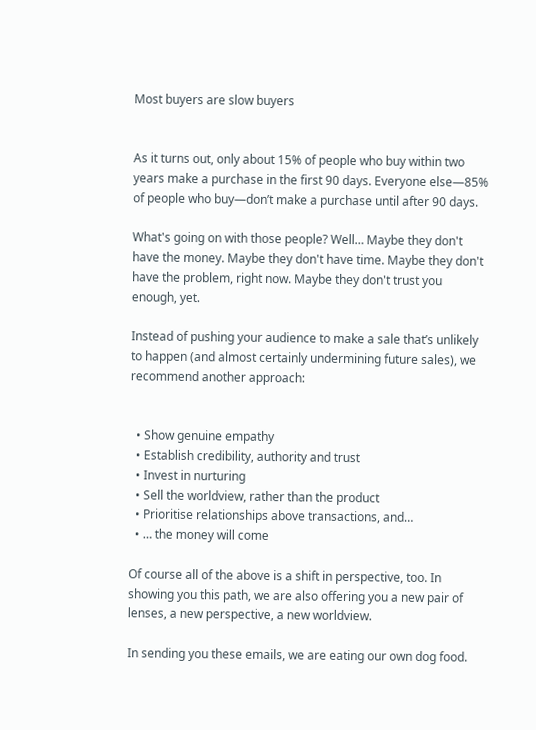Most buyers are slow buyers


As it turns out, only about 15% of people who buy within two years make a purchase in the first 90 days. Everyone else—85% of people who buy—don’t make a purchase until after 90 days.

What's going on with those people? Well… Maybe they don't have the money. Maybe they don't have time. Maybe they don't have the problem, right now. Maybe they don't trust you enough, yet.

Instead of pushing your audience to make a sale that’s unlikely to happen (and almost certainly undermining future sales), we recommend another approach:


  • Show genuine empathy
  • Establish credibility, authority and trust
  • Invest in nurturing
  • Sell the worldview, rather than the product
  • Prioritise relationships above transactions, and…
  • … the money will come

Of course all of the above is a shift in perspective, too. In showing you this path, we are also offering you a new pair of lenses, a new perspective, a new worldview.

In sending you these emails, we are eating our own dog food.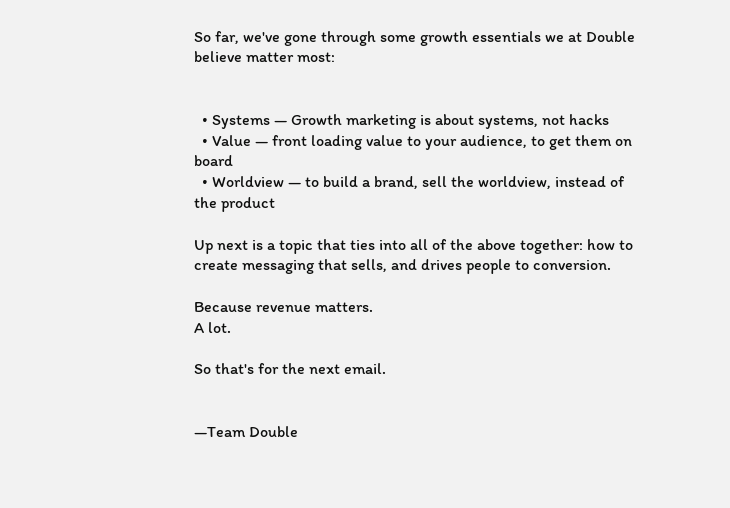So far, we've gone through some growth essentials we at Double believe matter most:


  • Systems — Growth marketing is about systems, not hacks
  • Value — front loading value to your audience, to get them on board
  • Worldview — to build a brand, sell the worldview, instead of the product

Up next is a topic that ties into all of the above together: how to create messaging that sells, and drives people to conversion.

Because revenue matters.
A lot.

So that's for the next email.


—Team Double